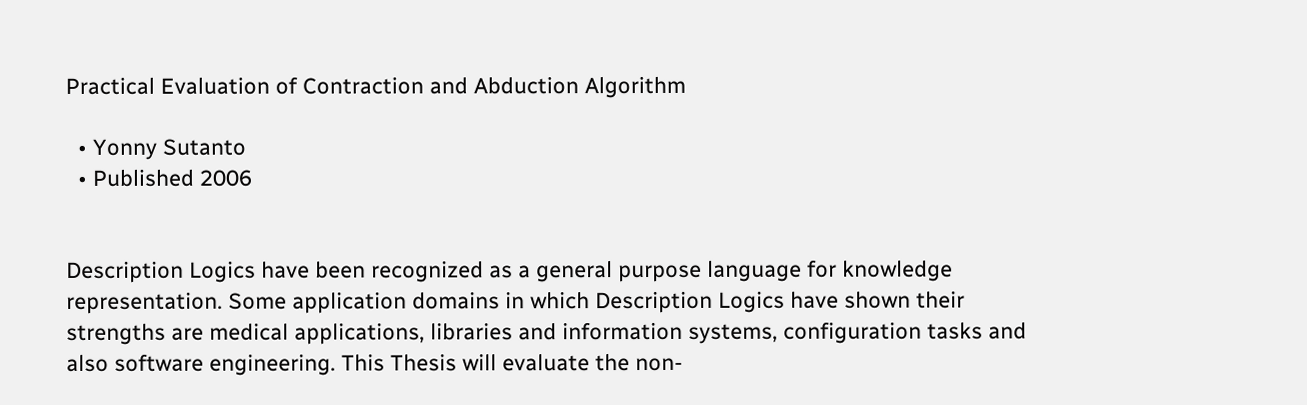Practical Evaluation of Contraction and Abduction Algorithm

  • Yonny Sutanto
  • Published 2006


Description Logics have been recognized as a general purpose language for knowledge representation. Some application domains in which Description Logics have shown their strengths are medical applications, libraries and information systems, configuration tasks and also software engineering. This Thesis will evaluate the non-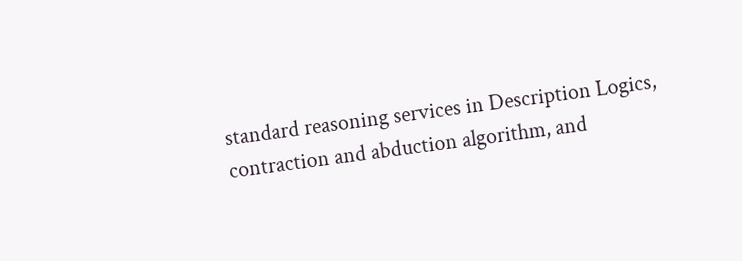standard reasoning services in Description Logics, contraction and abduction algorithm, and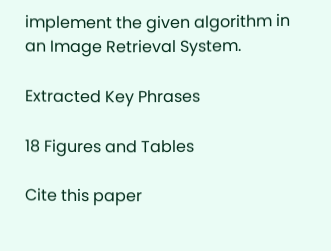implement the given algorithm in an Image Retrieval System.

Extracted Key Phrases

18 Figures and Tables

Cite this paper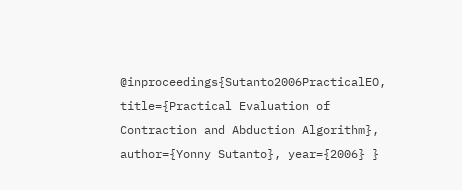@inproceedings{Sutanto2006PracticalEO, title={Practical Evaluation of Contraction and Abduction Algorithm}, author={Yonny Sutanto}, year={2006} }